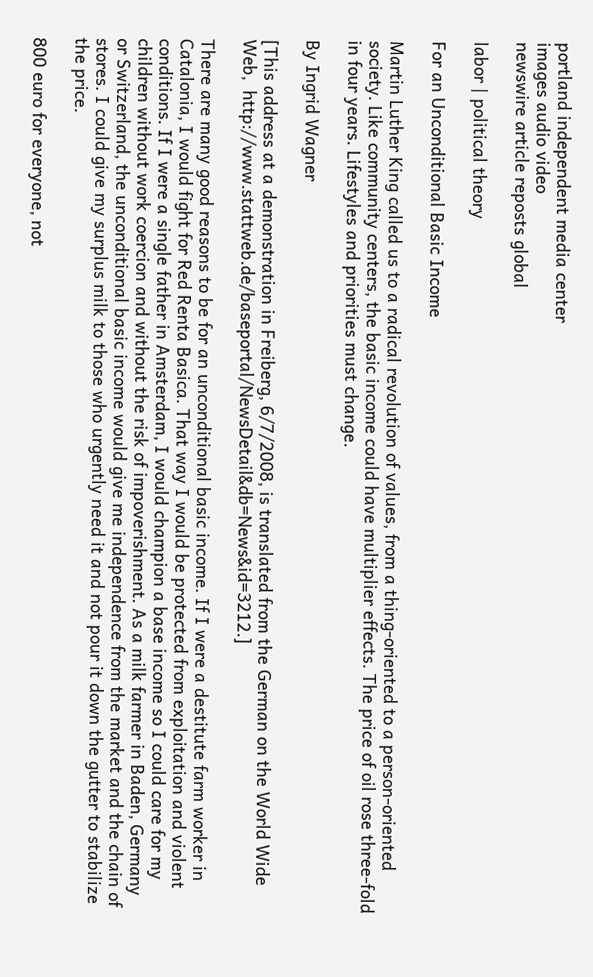portland independent media center
images audio video
newswire article reposts global

labor | political theory

For an Unconditional Basic Income

Martin Luther King called us to a radical revolution of values, from a thing-oriented to a person-oriented society. Like community centers, the basic income could have multiplier effects. The price of oil rose three-fold in four years. Lifestyles and priorities must change.

By Ingrid Wagner

[This address at a demonstration in Freiberg, 6/7/2008, is translated from the German on the World Wide Web,  http://www.stattweb.de/baseportal/NewsDetail&db=News&id=3212.]

There are many good reasons to be for an unconditional basic income. If I were a destitute farm worker in Catalonia, I would fight for Red Renta Basica. That way I would be protected from exploitation and violent conditions. If I were a single father in Amsterdam, I would champion a base income so I could care for my children without work coercion and without the risk of impoverishment. As a milk farmer in Baden, Germany or Switzerland, the unconditional basic income would give me independence from the market and the chain of stores. I could give my surplus milk to those who urgently need it and not pour it down the gutter to stabilize the price.

800 euro for everyone, not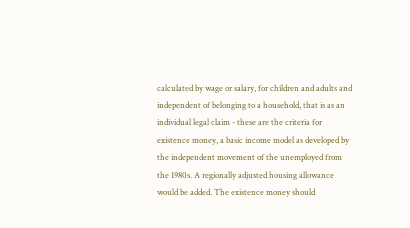calculated by wage or salary, for children and adults and independent of belonging to a household, that is as an individual legal claim - these are the criteria for existence money, a basic income model as developed by the independent movement of the unemployed from the 1980s. A regionally adjusted housing allowance would be added. The existence money should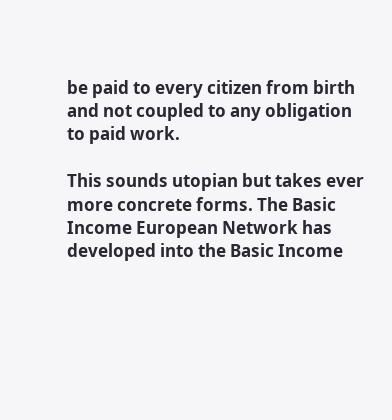be paid to every citizen from birth and not coupled to any obligation to paid work.

This sounds utopian but takes ever more concrete forms. The Basic Income European Network has developed into the Basic Income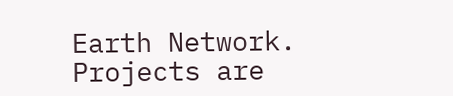Earth Network. Projects are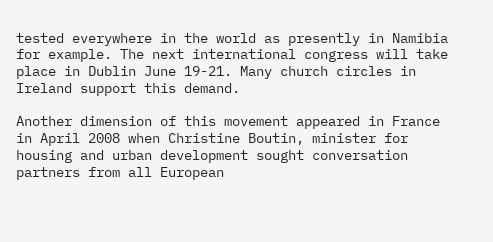tested everywhere in the world as presently in Namibia for example. The next international congress will take place in Dublin June 19-21. Many church circles in Ireland support this demand.

Another dimension of this movement appeared in France in April 2008 when Christine Boutin, minister for housing and urban development sought conversation partners from all European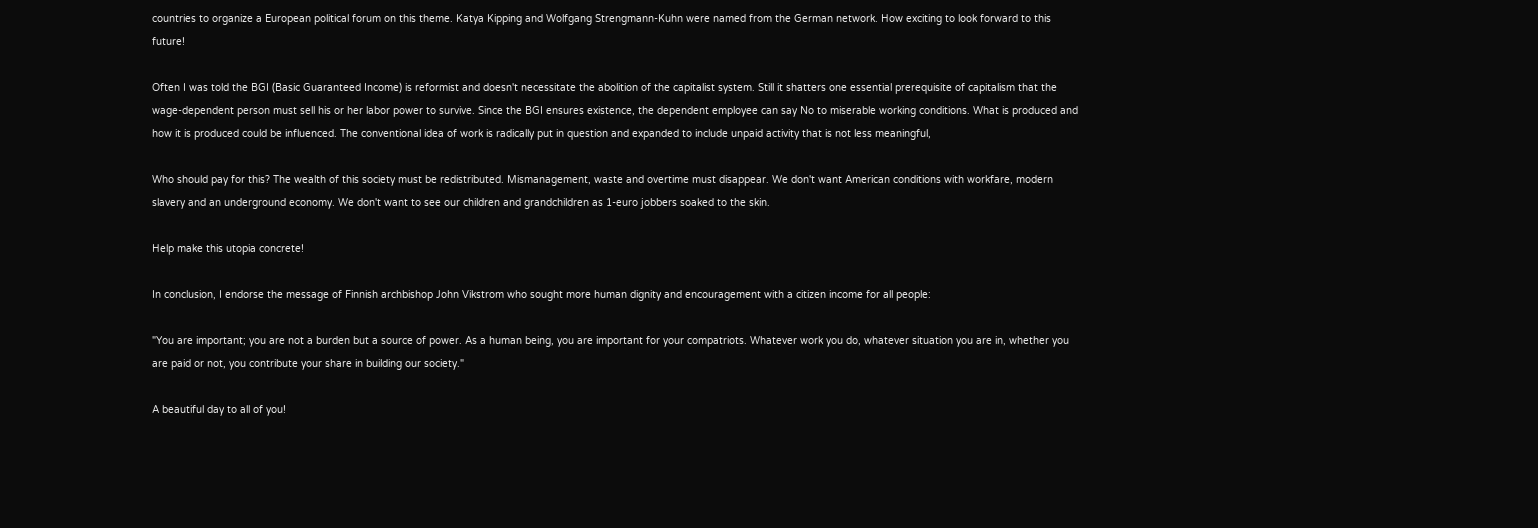countries to organize a European political forum on this theme. Katya Kipping and Wolfgang Strengmann-Kuhn were named from the German network. How exciting to look forward to this future!

Often I was told the BGI (Basic Guaranteed Income) is reformist and doesn't necessitate the abolition of the capitalist system. Still it shatters one essential prerequisite of capitalism that the wage-dependent person must sell his or her labor power to survive. Since the BGI ensures existence, the dependent employee can say No to miserable working conditions. What is produced and how it is produced could be influenced. The conventional idea of work is radically put in question and expanded to include unpaid activity that is not less meaningful,

Who should pay for this? The wealth of this society must be redistributed. Mismanagement, waste and overtime must disappear. We don't want American conditions with workfare, modern slavery and an underground economy. We don't want to see our children and grandchildren as 1-euro jobbers soaked to the skin.

Help make this utopia concrete!

In conclusion, I endorse the message of Finnish archbishop John Vikstrom who sought more human dignity and encouragement with a citizen income for all people:

"You are important; you are not a burden but a source of power. As a human being, you are important for your compatriots. Whatever work you do, whatever situation you are in, whether you are paid or not, you contribute your share in building our society."

A beautiful day to all of you!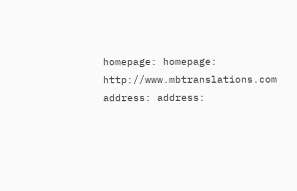homepage: homepage: http://www.mbtranslations.com
address: address: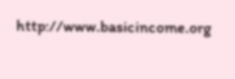http://www.basicincome.org